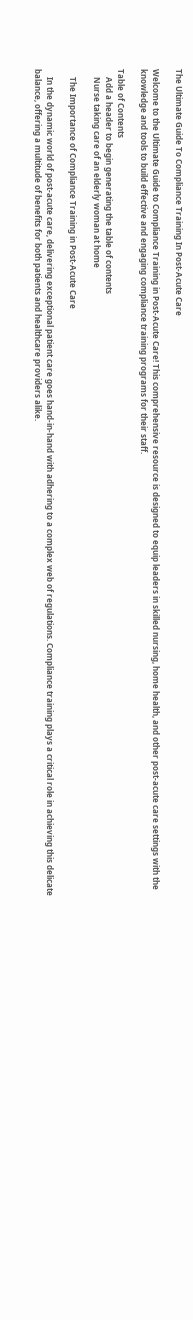The Ultimate Guide To Compliance Training In Post-Acute Care

Welcome to the Ultimate Guide to Compliance Training in Post-Acute Care! This comprehensive resource is designed to equip leaders in skilled nursing, home health, and other post-acute care settings with the knowledge and tools to build effective and engaging compliance training programs for their staff.

Table of Contents
    Add a header to begin generating the table of contents
    Nurse taking care of an elderly woman at home

    The Importance of Compliance Training in Post-Acute Care

    In the dynamic world of post-acute care, delivering exceptional patient care goes hand-in-hand with adhering to a complex web of regulations. Compliance training plays a critical role in achieving this delicate balance, offering a multitude of benefits for both patients and healthcare providers alike.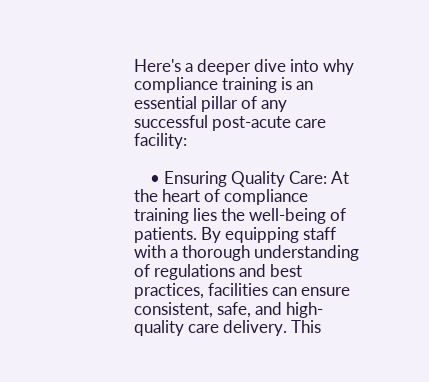Here's a deeper dive into why compliance training is an essential pillar of any successful post-acute care facility:

    • Ensuring Quality Care: At the heart of compliance training lies the well-being of patients. By equipping staff with a thorough understanding of regulations and best practices, facilities can ensure consistent, safe, and high-quality care delivery. This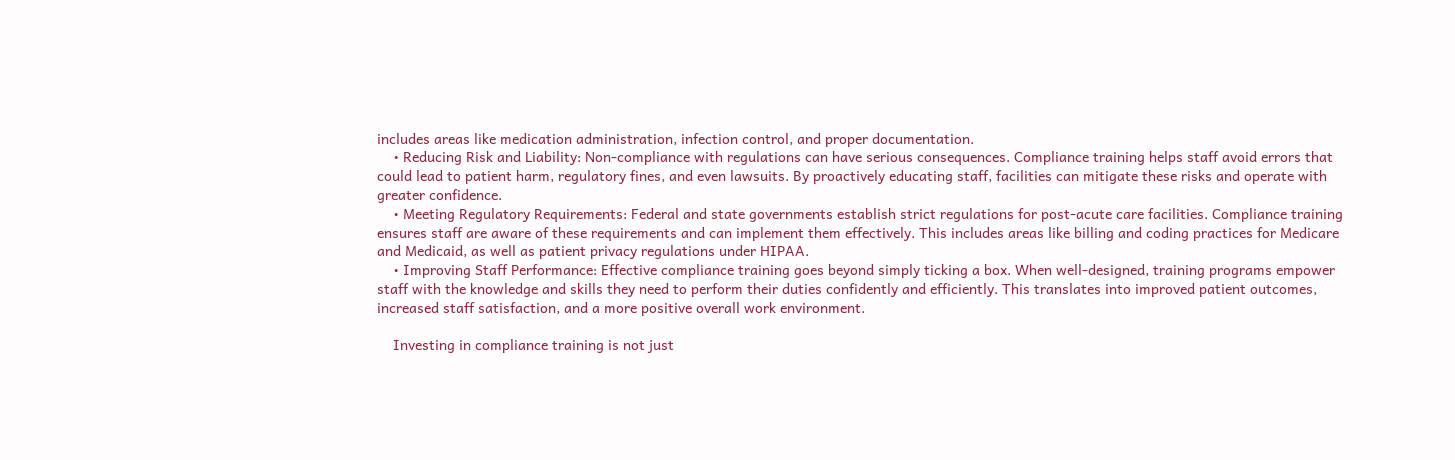includes areas like medication administration, infection control, and proper documentation.
    • Reducing Risk and Liability: Non-compliance with regulations can have serious consequences. Compliance training helps staff avoid errors that could lead to patient harm, regulatory fines, and even lawsuits. By proactively educating staff, facilities can mitigate these risks and operate with greater confidence.
    • Meeting Regulatory Requirements: Federal and state governments establish strict regulations for post-acute care facilities. Compliance training ensures staff are aware of these requirements and can implement them effectively. This includes areas like billing and coding practices for Medicare and Medicaid, as well as patient privacy regulations under HIPAA.
    • Improving Staff Performance: Effective compliance training goes beyond simply ticking a box. When well-designed, training programs empower staff with the knowledge and skills they need to perform their duties confidently and efficiently. This translates into improved patient outcomes, increased staff satisfaction, and a more positive overall work environment.

    Investing in compliance training is not just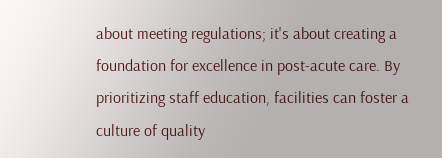about meeting regulations; it's about creating a foundation for excellence in post-acute care. By prioritizing staff education, facilities can foster a culture of quality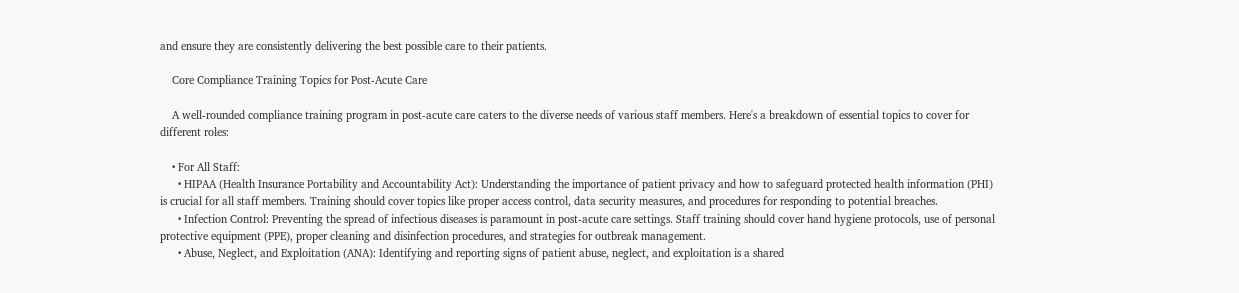and ensure they are consistently delivering the best possible care to their patients.

    Core Compliance Training Topics for Post-Acute Care

    A well-rounded compliance training program in post-acute care caters to the diverse needs of various staff members. Here's a breakdown of essential topics to cover for different roles:

    • For All Staff:
      • HIPAA (Health Insurance Portability and Accountability Act): Understanding the importance of patient privacy and how to safeguard protected health information (PHI) is crucial for all staff members. Training should cover topics like proper access control, data security measures, and procedures for responding to potential breaches.
      • Infection Control: Preventing the spread of infectious diseases is paramount in post-acute care settings. Staff training should cover hand hygiene protocols, use of personal protective equipment (PPE), proper cleaning and disinfection procedures, and strategies for outbreak management.
      • Abuse, Neglect, and Exploitation (ANA): Identifying and reporting signs of patient abuse, neglect, and exploitation is a shared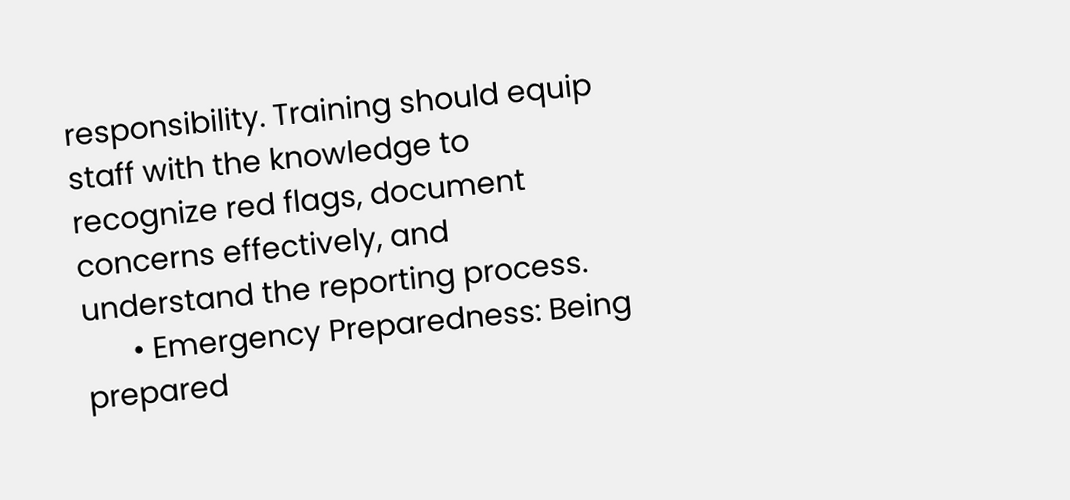responsibility. Training should equip staff with the knowledge to recognize red flags, document concerns effectively, and understand the reporting process.
      • Emergency Preparedness: Being prepared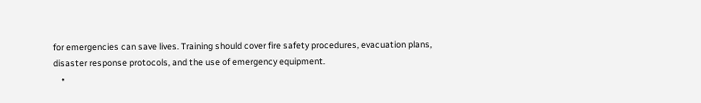for emergencies can save lives. Training should cover fire safety procedures, evacuation plans, disaster response protocols, and the use of emergency equipment.
    •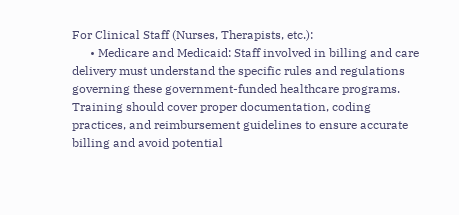For Clinical Staff (Nurses, Therapists, etc.):
      • Medicare and Medicaid: Staff involved in billing and care delivery must understand the specific rules and regulations governing these government-funded healthcare programs. Training should cover proper documentation, coding practices, and reimbursement guidelines to ensure accurate billing and avoid potential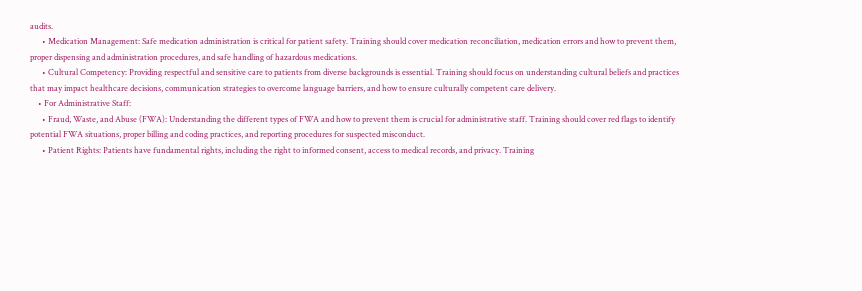audits.
      • Medication Management: Safe medication administration is critical for patient safety. Training should cover medication reconciliation, medication errors and how to prevent them, proper dispensing and administration procedures, and safe handling of hazardous medications.
      • Cultural Competency: Providing respectful and sensitive care to patients from diverse backgrounds is essential. Training should focus on understanding cultural beliefs and practices that may impact healthcare decisions, communication strategies to overcome language barriers, and how to ensure culturally competent care delivery.
    • For Administrative Staff:
      • Fraud, Waste, and Abuse (FWA): Understanding the different types of FWA and how to prevent them is crucial for administrative staff. Training should cover red flags to identify potential FWA situations, proper billing and coding practices, and reporting procedures for suspected misconduct.
      • Patient Rights: Patients have fundamental rights, including the right to informed consent, access to medical records, and privacy. Training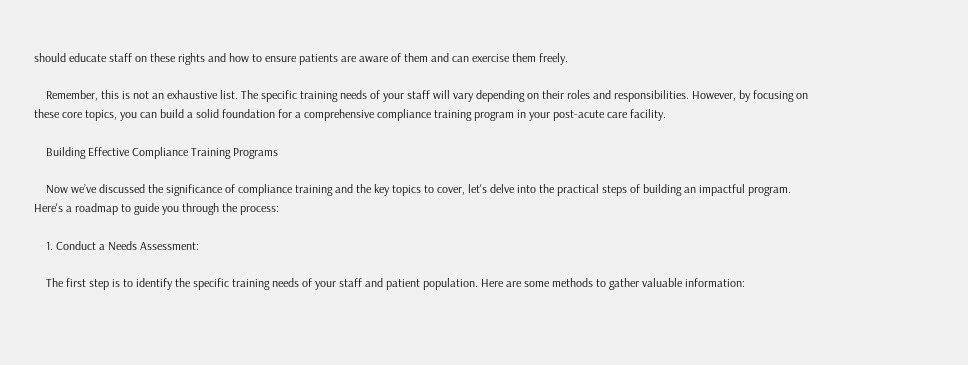should educate staff on these rights and how to ensure patients are aware of them and can exercise them freely.

    Remember, this is not an exhaustive list. The specific training needs of your staff will vary depending on their roles and responsibilities. However, by focusing on these core topics, you can build a solid foundation for a comprehensive compliance training program in your post-acute care facility.

    Building Effective Compliance Training Programs

    Now we’ve discussed the significance of compliance training and the key topics to cover, let's delve into the practical steps of building an impactful program. Here's a roadmap to guide you through the process:

    1. Conduct a Needs Assessment:

    The first step is to identify the specific training needs of your staff and patient population. Here are some methods to gather valuable information: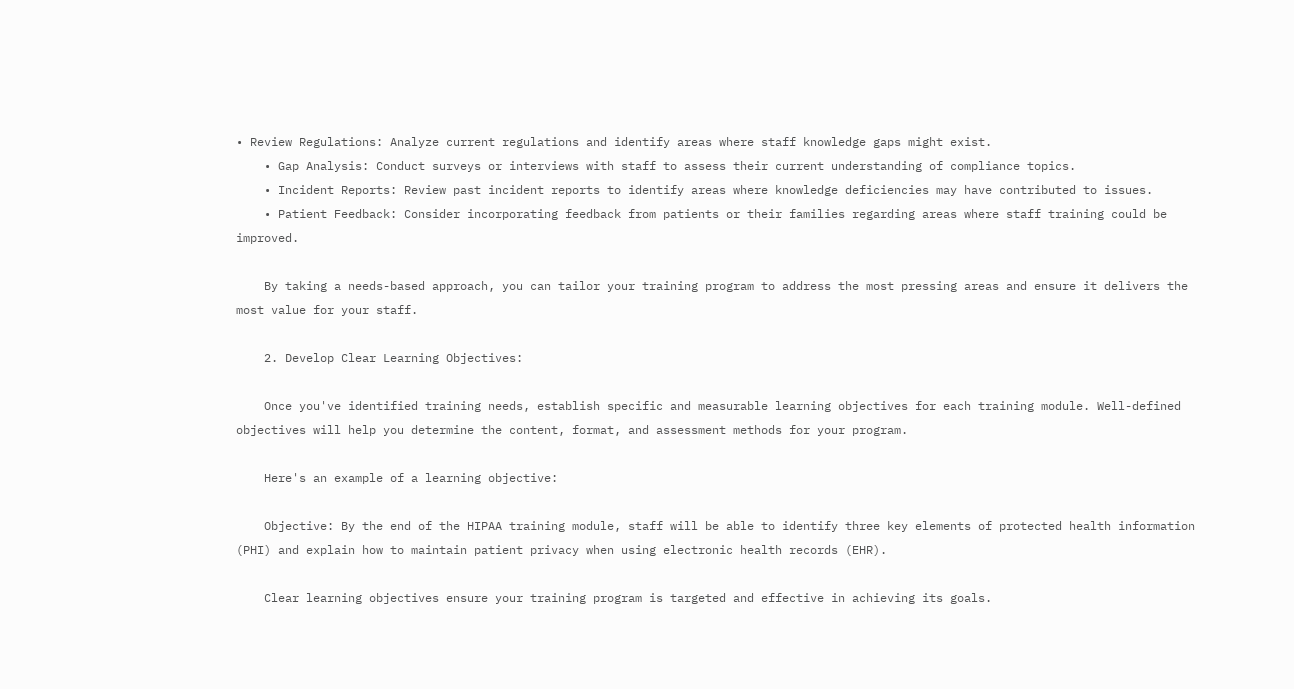• Review Regulations: Analyze current regulations and identify areas where staff knowledge gaps might exist.
    • Gap Analysis: Conduct surveys or interviews with staff to assess their current understanding of compliance topics.
    • Incident Reports: Review past incident reports to identify areas where knowledge deficiencies may have contributed to issues.
    • Patient Feedback: Consider incorporating feedback from patients or their families regarding areas where staff training could be improved.

    By taking a needs-based approach, you can tailor your training program to address the most pressing areas and ensure it delivers the most value for your staff.

    2. Develop Clear Learning Objectives:

    Once you've identified training needs, establish specific and measurable learning objectives for each training module. Well-defined objectives will help you determine the content, format, and assessment methods for your program.

    Here's an example of a learning objective:

    Objective: By the end of the HIPAA training module, staff will be able to identify three key elements of protected health information (PHI) and explain how to maintain patient privacy when using electronic health records (EHR).

    Clear learning objectives ensure your training program is targeted and effective in achieving its goals.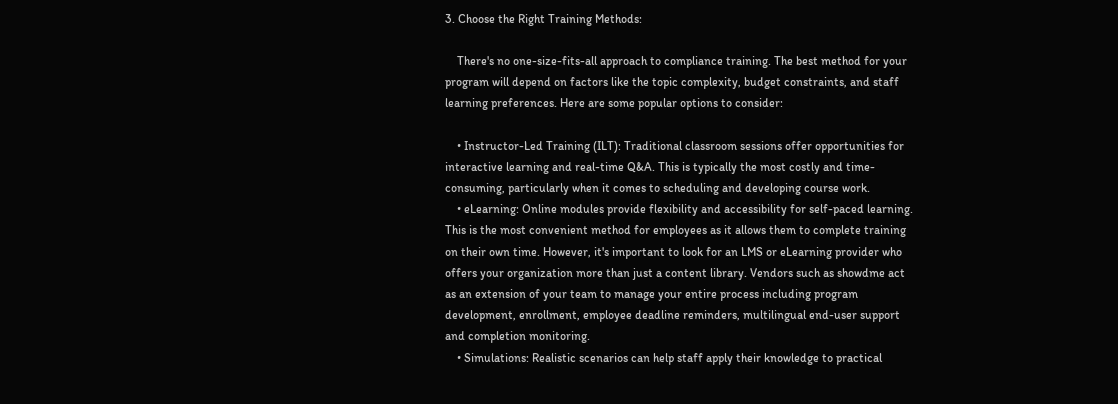3. Choose the Right Training Methods:

    There's no one-size-fits-all approach to compliance training. The best method for your program will depend on factors like the topic complexity, budget constraints, and staff learning preferences. Here are some popular options to consider:

    • Instructor-Led Training (ILT): Traditional classroom sessions offer opportunities for interactive learning and real-time Q&A. This is typically the most costly and time-consuming, particularly when it comes to scheduling and developing course work.
    • eLearning: Online modules provide flexibility and accessibility for self-paced learning. This is the most convenient method for employees as it allows them to complete training on their own time. However, it's important to look for an LMS or eLearning provider who offers your organization more than just a content library. Vendors such as showdme act as an extension of your team to manage your entire process including program development, enrollment, employee deadline reminders, multilingual end-user support and completion monitoring.
    • Simulations: Realistic scenarios can help staff apply their knowledge to practical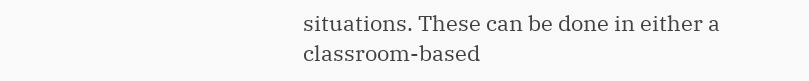situations. These can be done in either a classroom-based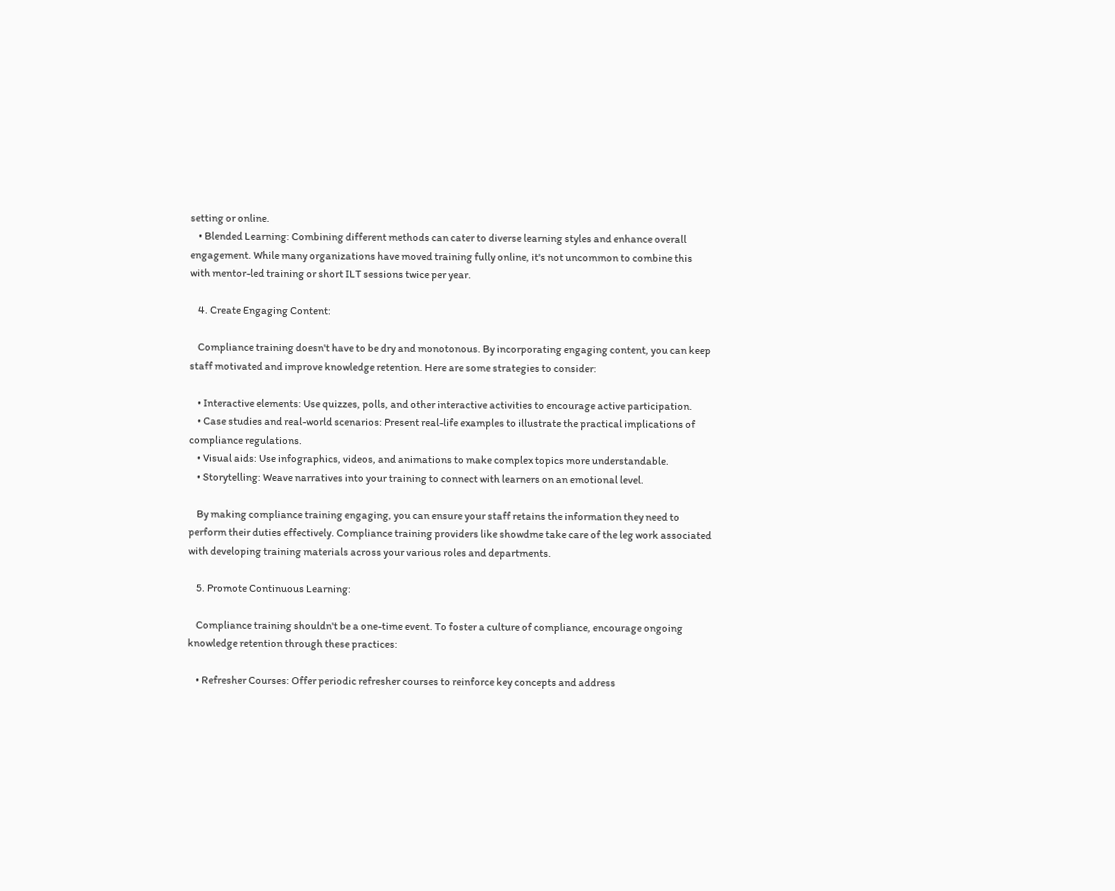setting or online.
    • Blended Learning: Combining different methods can cater to diverse learning styles and enhance overall engagement. While many organizations have moved training fully online, it's not uncommon to combine this with mentor-led training or short ILT sessions twice per year.

    4. Create Engaging Content:

    Compliance training doesn't have to be dry and monotonous. By incorporating engaging content, you can keep staff motivated and improve knowledge retention. Here are some strategies to consider:

    • Interactive elements: Use quizzes, polls, and other interactive activities to encourage active participation.
    • Case studies and real-world scenarios: Present real-life examples to illustrate the practical implications of compliance regulations.
    • Visual aids: Use infographics, videos, and animations to make complex topics more understandable.
    • Storytelling: Weave narratives into your training to connect with learners on an emotional level.

    By making compliance training engaging, you can ensure your staff retains the information they need to perform their duties effectively. Compliance training providers like showdme take care of the leg work associated with developing training materials across your various roles and departments.

    5. Promote Continuous Learning:

    Compliance training shouldn't be a one-time event. To foster a culture of compliance, encourage ongoing knowledge retention through these practices:

    • Refresher Courses: Offer periodic refresher courses to reinforce key concepts and address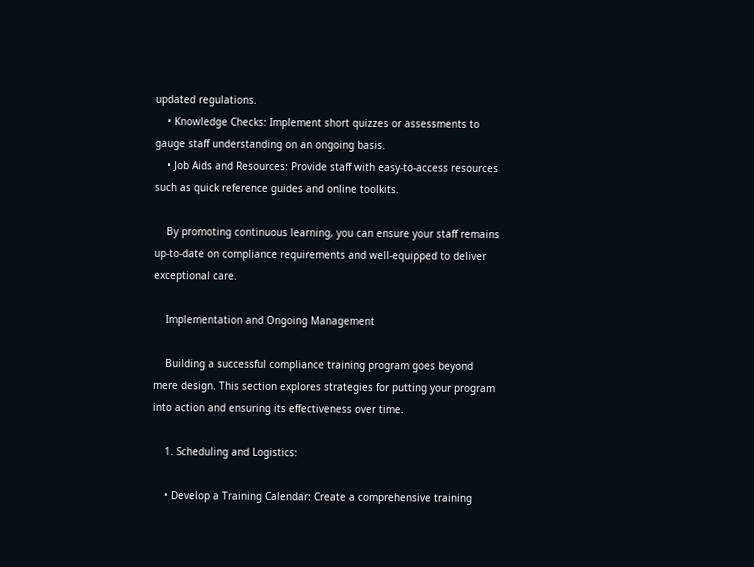updated regulations.
    • Knowledge Checks: Implement short quizzes or assessments to gauge staff understanding on an ongoing basis.
    • Job Aids and Resources: Provide staff with easy-to-access resources such as quick reference guides and online toolkits.

    By promoting continuous learning, you can ensure your staff remains up-to-date on compliance requirements and well-equipped to deliver exceptional care.

    Implementation and Ongoing Management

    Building a successful compliance training program goes beyond mere design. This section explores strategies for putting your program into action and ensuring its effectiveness over time.

    1. Scheduling and Logistics:

    • Develop a Training Calendar: Create a comprehensive training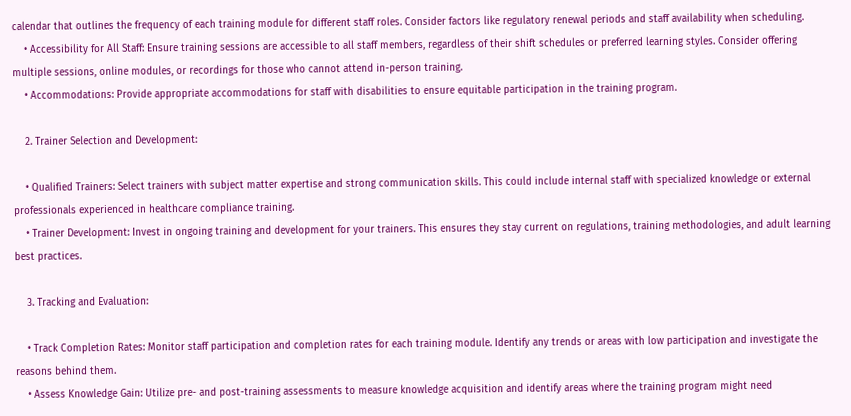calendar that outlines the frequency of each training module for different staff roles. Consider factors like regulatory renewal periods and staff availability when scheduling.
    • Accessibility for All Staff: Ensure training sessions are accessible to all staff members, regardless of their shift schedules or preferred learning styles. Consider offering multiple sessions, online modules, or recordings for those who cannot attend in-person training.
    • Accommodations: Provide appropriate accommodations for staff with disabilities to ensure equitable participation in the training program.

    2. Trainer Selection and Development:

    • Qualified Trainers: Select trainers with subject matter expertise and strong communication skills. This could include internal staff with specialized knowledge or external professionals experienced in healthcare compliance training.
    • Trainer Development: Invest in ongoing training and development for your trainers. This ensures they stay current on regulations, training methodologies, and adult learning best practices.

    3. Tracking and Evaluation:

    • Track Completion Rates: Monitor staff participation and completion rates for each training module. Identify any trends or areas with low participation and investigate the reasons behind them.
    • Assess Knowledge Gain: Utilize pre- and post-training assessments to measure knowledge acquisition and identify areas where the training program might need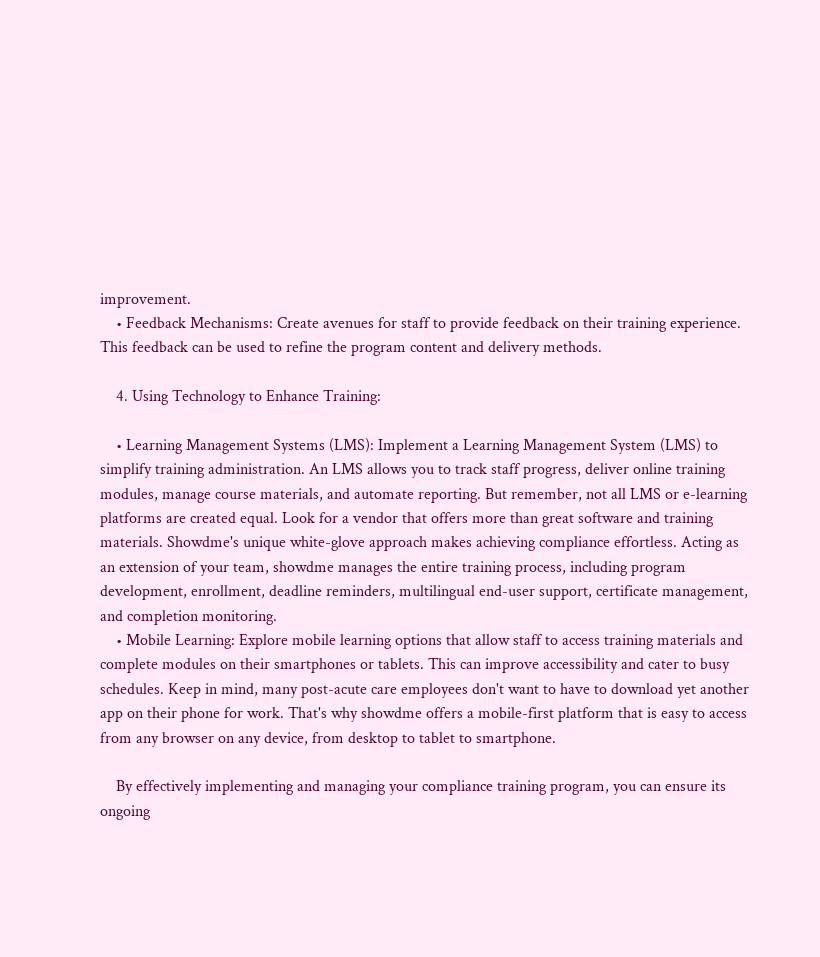improvement.
    • Feedback Mechanisms: Create avenues for staff to provide feedback on their training experience. This feedback can be used to refine the program content and delivery methods.

    4. Using Technology to Enhance Training:

    • Learning Management Systems (LMS): Implement a Learning Management System (LMS) to simplify training administration. An LMS allows you to track staff progress, deliver online training modules, manage course materials, and automate reporting. But remember, not all LMS or e-learning platforms are created equal. Look for a vendor that offers more than great software and training materials. Showdme's unique white-glove approach makes achieving compliance effortless. Acting as an extension of your team, showdme manages the entire training process, including program development, enrollment, deadline reminders, multilingual end-user support, certificate management, and completion monitoring.
    • Mobile Learning: Explore mobile learning options that allow staff to access training materials and complete modules on their smartphones or tablets. This can improve accessibility and cater to busy schedules. Keep in mind, many post-acute care employees don't want to have to download yet another app on their phone for work. That's why showdme offers a mobile-first platform that is easy to access from any browser on any device, from desktop to tablet to smartphone.

    By effectively implementing and managing your compliance training program, you can ensure its ongoing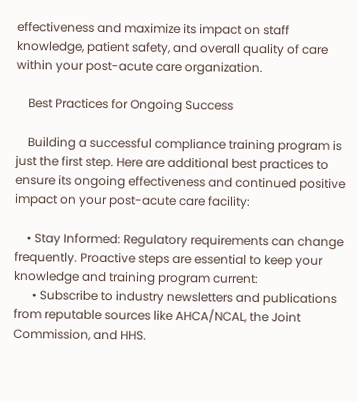effectiveness and maximize its impact on staff knowledge, patient safety, and overall quality of care within your post-acute care organization.

    Best Practices for Ongoing Success

    Building a successful compliance training program is just the first step. Here are additional best practices to ensure its ongoing effectiveness and continued positive impact on your post-acute care facility:

    • Stay Informed: Regulatory requirements can change frequently. Proactive steps are essential to keep your knowledge and training program current:
      • Subscribe to industry newsletters and publications from reputable sources like AHCA/NCAL, the Joint Commission, and HHS.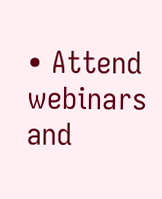• Attend webinars and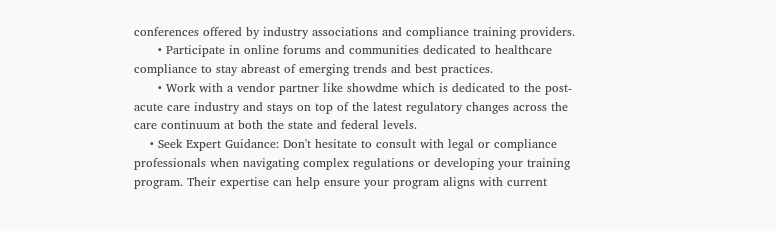conferences offered by industry associations and compliance training providers.
      • Participate in online forums and communities dedicated to healthcare compliance to stay abreast of emerging trends and best practices.
      • Work with a vendor partner like showdme which is dedicated to the post-acute care industry and stays on top of the latest regulatory changes across the care continuum at both the state and federal levels.
    • Seek Expert Guidance: Don't hesitate to consult with legal or compliance professionals when navigating complex regulations or developing your training program. Their expertise can help ensure your program aligns with current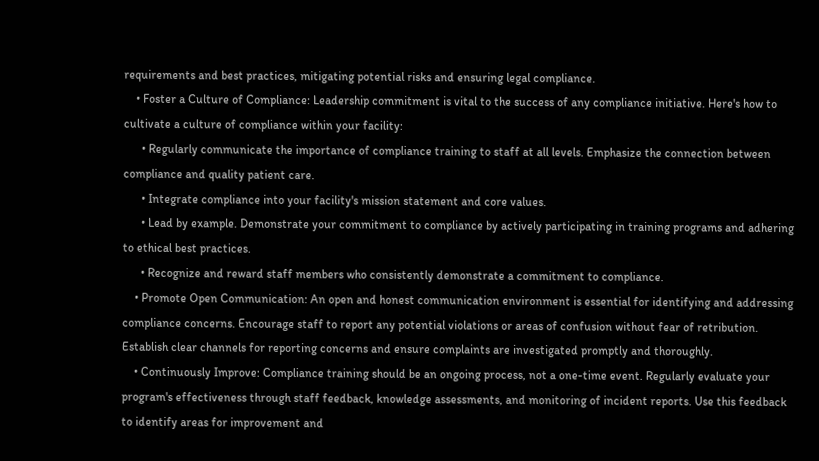requirements and best practices, mitigating potential risks and ensuring legal compliance.
    • Foster a Culture of Compliance: Leadership commitment is vital to the success of any compliance initiative. Here's how to cultivate a culture of compliance within your facility:
      • Regularly communicate the importance of compliance training to staff at all levels. Emphasize the connection between compliance and quality patient care.
      • Integrate compliance into your facility's mission statement and core values.
      • Lead by example. Demonstrate your commitment to compliance by actively participating in training programs and adhering to ethical best practices.
      • Recognize and reward staff members who consistently demonstrate a commitment to compliance.
    • Promote Open Communication: An open and honest communication environment is essential for identifying and addressing compliance concerns. Encourage staff to report any potential violations or areas of confusion without fear of retribution. Establish clear channels for reporting concerns and ensure complaints are investigated promptly and thoroughly.
    • Continuously Improve: Compliance training should be an ongoing process, not a one-time event. Regularly evaluate your program's effectiveness through staff feedback, knowledge assessments, and monitoring of incident reports. Use this feedback to identify areas for improvement and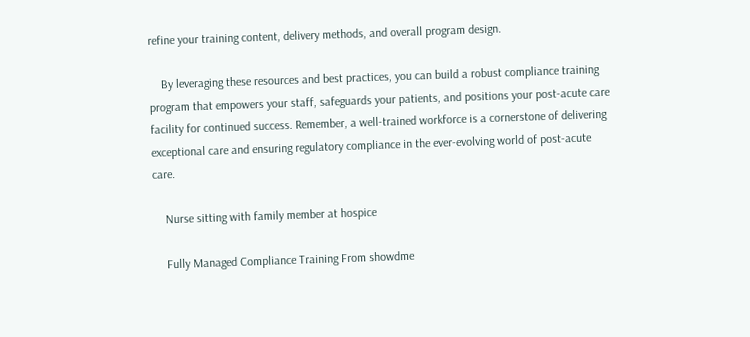refine your training content, delivery methods, and overall program design.

    By leveraging these resources and best practices, you can build a robust compliance training program that empowers your staff, safeguards your patients, and positions your post-acute care facility for continued success. Remember, a well-trained workforce is a cornerstone of delivering exceptional care and ensuring regulatory compliance in the ever-evolving world of post-acute care.

    Nurse sitting with family member at hospice

    Fully Managed Compliance Training From showdme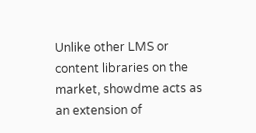Unlike other LMS or content libraries on the market, showdme acts as an extension of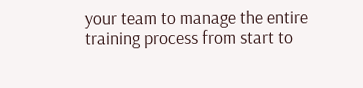your team to manage the entire training process from start to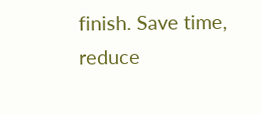finish. Save time, reduce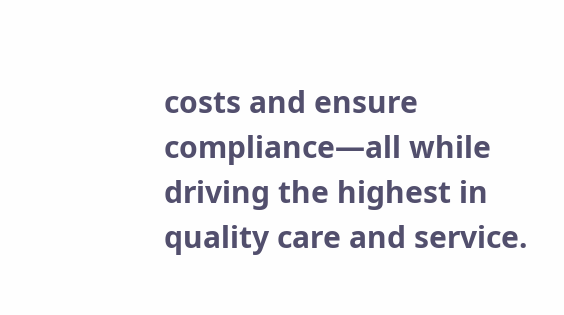costs and ensure compliance—all while driving the highest in quality care and service.